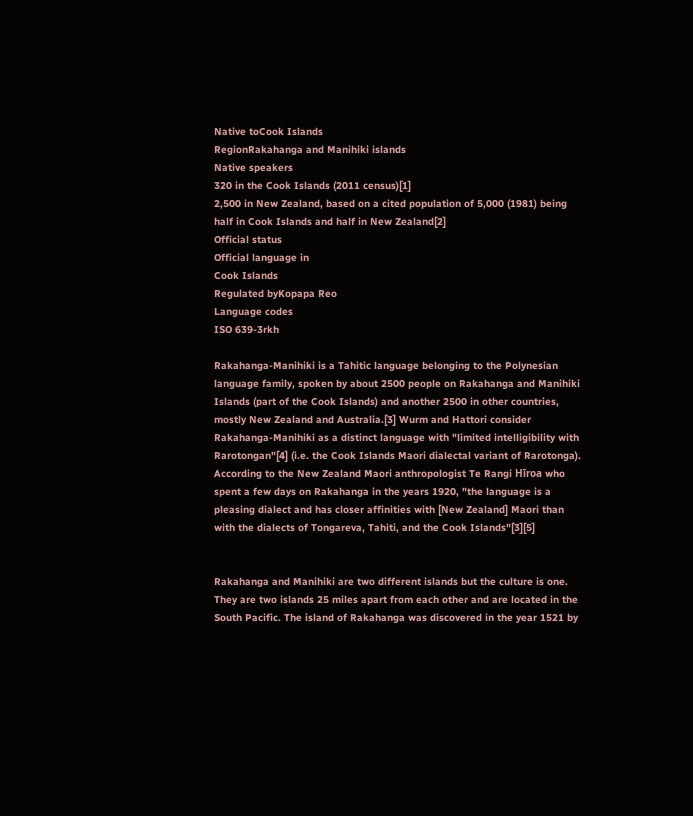Native toCook Islands
RegionRakahanga and Manihiki islands
Native speakers
320 in the Cook Islands (2011 census)[1]
2,500 in New Zealand, based on a cited population of 5,000 (1981) being half in Cook Islands and half in New Zealand[2]
Official status
Official language in
Cook Islands
Regulated byKopapa Reo
Language codes
ISO 639-3rkh

Rakahanga-Manihiki is a Tahitic language belonging to the Polynesian language family, spoken by about 2500 people on Rakahanga and Manihiki Islands (part of the Cook Islands) and another 2500 in other countries, mostly New Zealand and Australia.[3] Wurm and Hattori consider Rakahanga-Manihiki as a distinct language with "limited intelligibility with Rarotongan"[4] (i.e. the Cook Islands Maori dialectal variant of Rarotonga). According to the New Zealand Maori anthropologist Te Rangi Hīroa who spent a few days on Rakahanga in the years 1920, "the language is a pleasing dialect and has closer affinities with [New Zealand] Maori than with the dialects of Tongareva, Tahiti, and the Cook Islands"[3][5]


Rakahanga and Manihiki are two different islands but the culture is one. They are two islands 25 miles apart from each other and are located in the South Pacific. The island of Rakahanga was discovered in the year 1521 by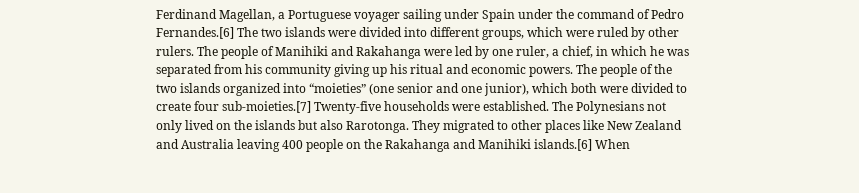Ferdinand Magellan, a Portuguese voyager sailing under Spain under the command of Pedro Fernandes.[6] The two islands were divided into different groups, which were ruled by other rulers. The people of Manihiki and Rakahanga were led by one ruler, a chief, in which he was separated from his community giving up his ritual and economic powers. The people of the two islands organized into “moieties” (one senior and one junior), which both were divided to create four sub-moieties.[7] Twenty-five households were established. The Polynesians not only lived on the islands but also Rarotonga. They migrated to other places like New Zealand and Australia leaving 400 people on the Rakahanga and Manihiki islands.[6] When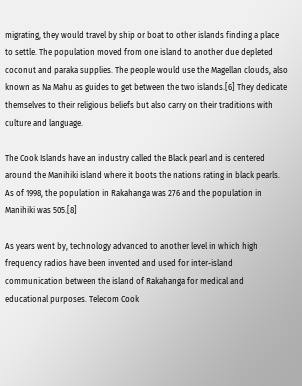migrating, they would travel by ship or boat to other islands finding a place to settle. The population moved from one island to another due depleted coconut and paraka supplies. The people would use the Magellan clouds, also known as Na Mahu as guides to get between the two islands.[6] They dedicate themselves to their religious beliefs but also carry on their traditions with culture and language.

The Cook Islands have an industry called the Black pearl and is centered around the Manihiki island where it boots the nations rating in black pearls. As of 1998, the population in Rakahanga was 276 and the population in Manihiki was 505.[8]

As years went by, technology advanced to another level in which high frequency radios have been invented and used for inter-island communication between the island of Rakahanga for medical and educational purposes. Telecom Cook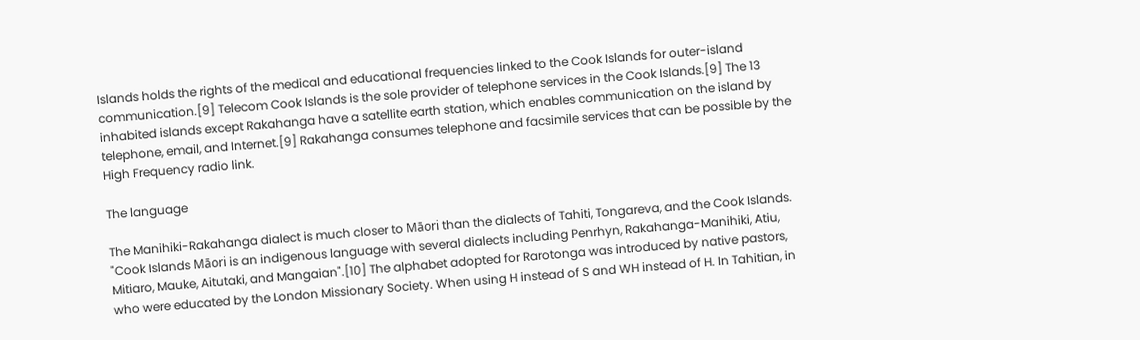Islands holds the rights of the medical and educational frequencies linked to the Cook Islands for outer-island communication.[9] Telecom Cook Islands is the sole provider of telephone services in the Cook Islands.[9] The 13 inhabited islands except Rakahanga have a satellite earth station, which enables communication on the island by telephone, email, and Internet.[9] Rakahanga consumes telephone and facsimile services that can be possible by the High Frequency radio link.

The language

The Manihiki-Rakahanga dialect is much closer to Māori than the dialects of Tahiti, Tongareva, and the Cook Islands. "Cook Islands Māori is an indigenous language with several dialects including Penrhyn, Rakahanga-Manihiki, Atiu, Mitiaro, Mauke, Aitutaki, and Mangaian".[10] The alphabet adopted for Rarotonga was introduced by native pastors, who were educated by the London Missionary Society. When using H instead of S and WH instead of H. In Tahitian, in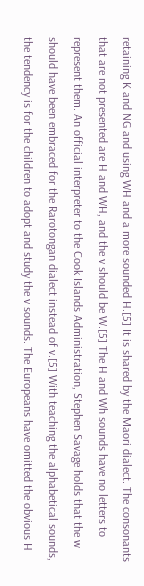retaining K and NG and using WH and a more sounded H.[5] It is shared by the Maori dialect. The consonants that are not presented are H and WH, and the v should be W.[5] The H and Wh sounds have no letters to represent them. An official interpreter to the Cook Islands Administration, Stephen Savage holds that the w should have been embraced for the Rarotongan dialect instead of v.[5] With teaching the alphabetical sounds, the tendency is for the children to adopt and study the v sounds. The Europeans have omitted the obvious H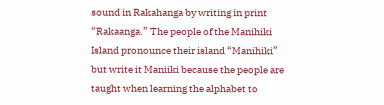sound in Rakahanga by writing in print “Rakaanga.” The people of the Manihiki Island pronounce their island “Manihiki” but write it Maniiki because the people are taught when learning the alphabet to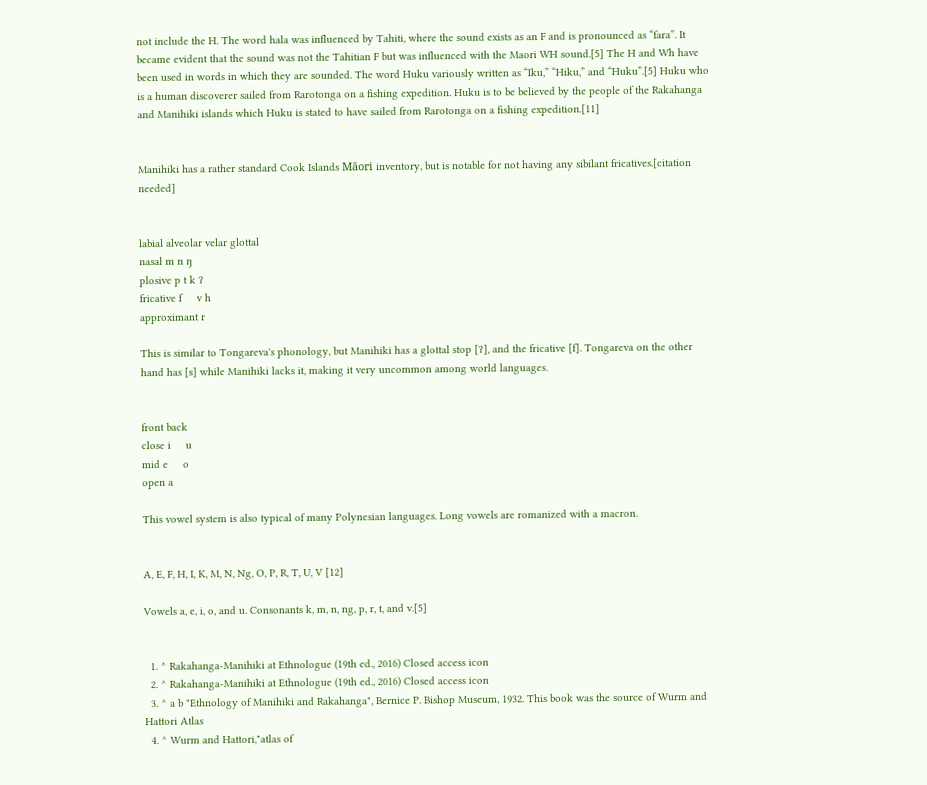not include the H. The word hala was influenced by Tahiti, where the sound exists as an F and is pronounced as “fara”. It became evident that the sound was not the Tahitian F but was influenced with the Maori WH sound.[5] The H and Wh have been used in words in which they are sounded. The word Huku variously written as “Iku,” “Hiku,” and “Huku”.[5] Huku who is a human discoverer sailed from Rarotonga on a fishing expedition. Huku is to be believed by the people of the Rakahanga and Manihiki islands which Huku is stated to have sailed from Rarotonga on a fishing expedition.[11]


Manihiki has a rather standard Cook Islands Māori inventory, but is notable for not having any sibilant fricatives.[citation needed]


labial alveolar velar glottal
nasal m n ŋ
plosive p t k ʔ
fricative f     v h
approximant r

This is similar to Tongareva's phonology, but Manihiki has a glottal stop [ʔ], and the fricative [f]. Tongareva on the other hand has [s] while Manihiki lacks it, making it very uncommon among world languages.


front back
close i     u
mid e     o
open a

This vowel system is also typical of many Polynesian languages. Long vowels are romanized with a macron.


A, E, F, H, I, K, M, N, Ng, O, P, R, T, U, V [12]

Vowels a, e, i, o, and u. Consonants k, m, n, ng, p, r, t, and v.[5]


  1. ^ Rakahanga-Manihiki at Ethnologue (19th ed., 2016) Closed access icon
  2. ^ Rakahanga-Manihiki at Ethnologue (19th ed., 2016) Closed access icon
  3. ^ a b "Ethnology of Manihiki and Rakahanga", Bernice P. Bishop Museum, 1932. This book was the source of Wurm and Hattori Atlas
  4. ^ Wurm and Hattori,"atlas of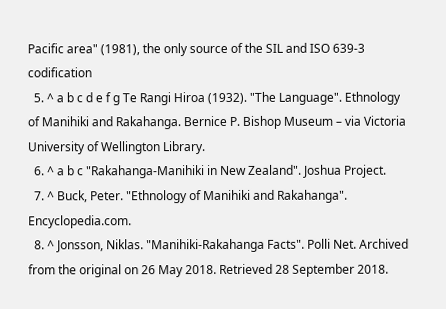Pacific area" (1981), the only source of the SIL and ISO 639-3 codification
  5. ^ a b c d e f g Te Rangi Hiroa (1932). "The Language". Ethnology of Manihiki and Rakahanga. Bernice P. Bishop Museum – via Victoria University of Wellington Library.
  6. ^ a b c "Rakahanga-Manihiki in New Zealand". Joshua Project.
  7. ^ Buck, Peter. "Ethnology of Manihiki and Rakahanga". Encyclopedia.com.
  8. ^ Jonsson, Niklas. "Manihiki-Rakahanga Facts". Polli Net. Archived from the original on 26 May 2018. Retrieved 28 September 2018.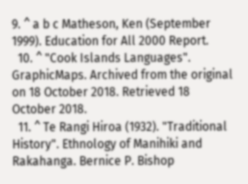9. ^ a b c Matheson, Ken (September 1999). Education for All 2000 Report.
  10. ^ "Cook Islands Languages". GraphicMaps. Archived from the original on 18 October 2018. Retrieved 18 October 2018.
  11. ^ Te Rangi Hiroa (1932). "Traditional History". Ethnology of Manihiki and Rakahanga. Bernice P. Bishop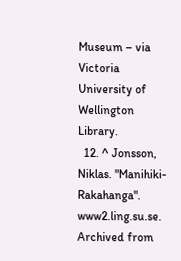Museum – via Victoria University of Wellington Library.
  12. ^ Jonsson, Niklas. "Manihiki-Rakahanga". www2.ling.su.se. Archived from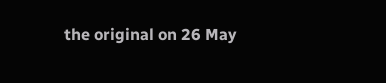the original on 26 May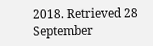2018. Retrieved 28 September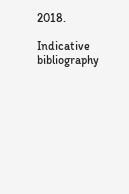2018.

Indicative bibliography